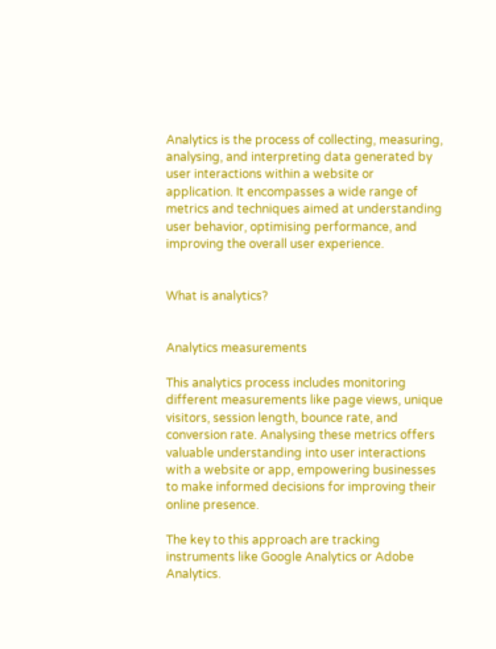Analytics is the process of collecting, measuring, analysing, and interpreting data generated by user interactions within a website or application. It encompasses a wide range of metrics and techniques aimed at understanding user behavior, optimising performance, and improving the overall user experience.


What is analytics?


Analytics measurements

This analytics process includes monitoring different measurements like page views, unique visitors, session length, bounce rate, and conversion rate. Analysing these metrics offers valuable understanding into user interactions with a website or app, empowering businesses to make informed decisions for improving their online presence.

The key to this approach are tracking instruments like Google Analytics or Adobe Analytics.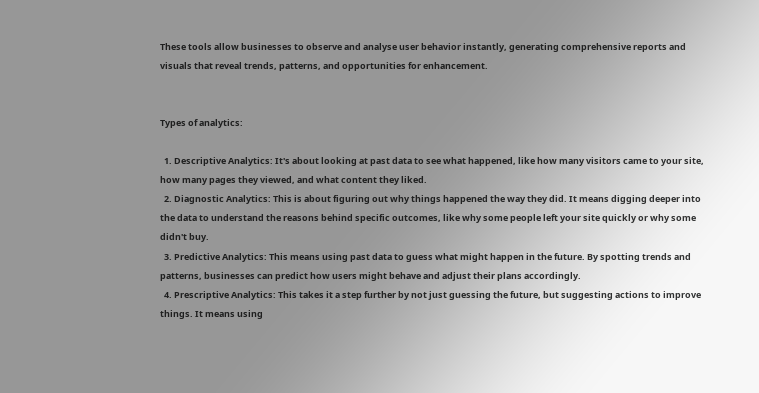These tools allow businesses to observe and analyse user behavior instantly, generating comprehensive reports and visuals that reveal trends, patterns, and opportunities for enhancement.


Types of analytics:

  1. Descriptive Analytics: It's about looking at past data to see what happened, like how many visitors came to your site, how many pages they viewed, and what content they liked.
  2. Diagnostic Analytics: This is about figuring out why things happened the way they did. It means digging deeper into the data to understand the reasons behind specific outcomes, like why some people left your site quickly or why some didn't buy.
  3. Predictive Analytics: This means using past data to guess what might happen in the future. By spotting trends and patterns, businesses can predict how users might behave and adjust their plans accordingly.
  4. Prescriptive Analytics: This takes it a step further by not just guessing the future, but suggesting actions to improve things. It means using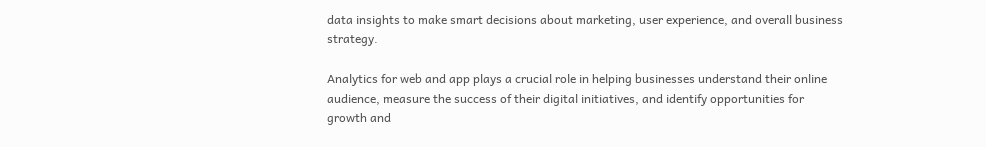data insights to make smart decisions about marketing, user experience, and overall business strategy.

Analytics for web and app plays a crucial role in helping businesses understand their online audience, measure the success of their digital initiatives, and identify opportunities for growth and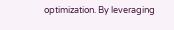optimization. By leveraging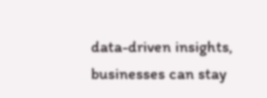data-driven insights, businesses can stay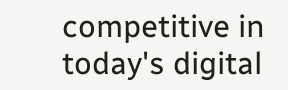competitive in today's digital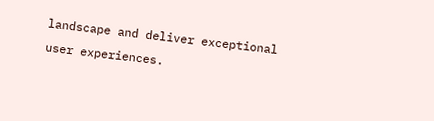landscape and deliver exceptional user experiences.